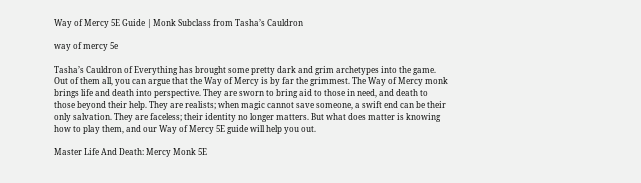Way of Mercy 5E Guide | Monk Subclass from Tasha’s Cauldron

way of mercy 5e

Tasha’s Cauldron of Everything has brought some pretty dark and grim archetypes into the game. Out of them all, you can argue that the Way of Mercy is by far the grimmest. The Way of Mercy monk brings life and death into perspective. They are sworn to bring aid to those in need, and death to those beyond their help. They are realists; when magic cannot save someone, a swift end can be their only salvation. They are faceless; their identity no longer matters. But what does matter is knowing how to play them, and our Way of Mercy 5E guide will help you out.

Master Life And Death: Mercy Monk 5E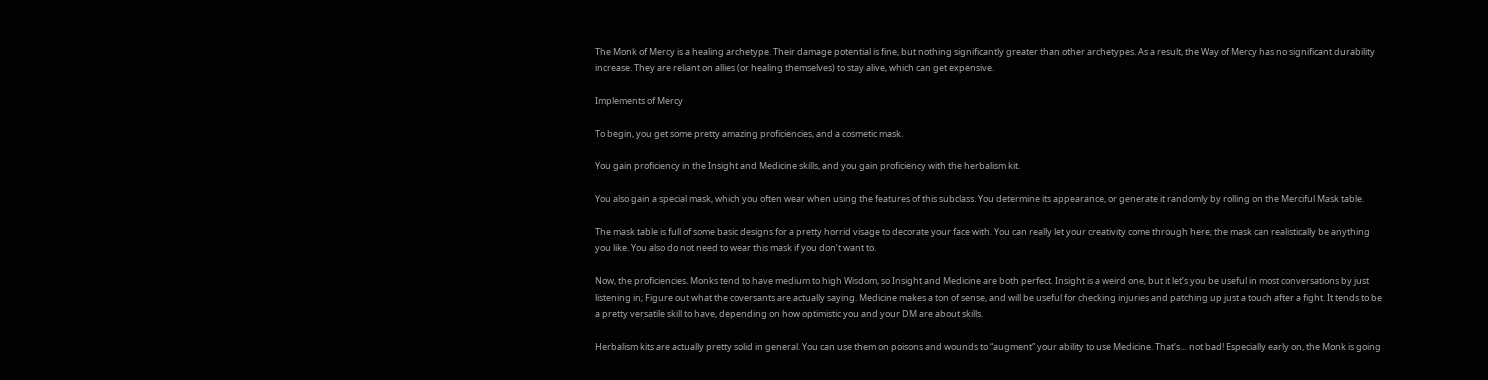The Monk of Mercy is a healing archetype. Their damage potential is fine, but nothing significantly greater than other archetypes. As a result, the Way of Mercy has no significant durability increase. They are reliant on allies (or healing themselves) to stay alive, which can get expensive.

Implements of Mercy

To begin, you get some pretty amazing proficiencies, and a cosmetic mask.

You gain proficiency in the Insight and Medicine skills, and you gain proficiency with the herbalism kit.

You also gain a special mask, which you often wear when using the features of this subclass. You determine its appearance, or generate it randomly by rolling on the Merciful Mask table.

The mask table is full of some basic designs for a pretty horrid visage to decorate your face with. You can really let your creativity come through here; the mask can realistically be anything you like. You also do not need to wear this mask if you don’t want to.

Now, the proficiencies. Monks tend to have medium to high Wisdom, so Insight and Medicine are both perfect. Insight is a weird one, but it let’s you be useful in most conversations by just listening in; Figure out what the coversants are actually saying. Medicine makes a ton of sense, and will be useful for checking injuries and patching up just a touch after a fight. It tends to be a pretty versatile skill to have, depending on how optimistic you and your DM are about skills.

Herbalism kits are actually pretty solid in general. You can use them on poisons and wounds to “augment” your ability to use Medicine. That’s… not bad! Especially early on, the Monk is going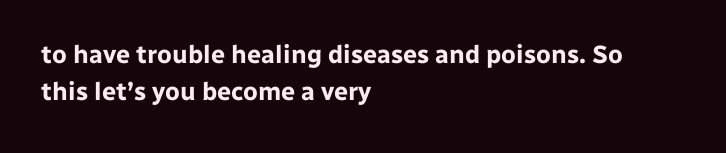to have trouble healing diseases and poisons. So this let’s you become a very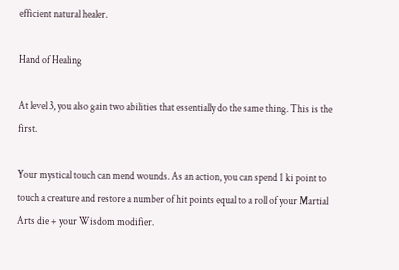efficient natural healer.

Hand of Healing

At level 3, you also gain two abilities that essentially do the same thing. This is the first.

Your mystical touch can mend wounds. As an action, you can spend 1 ki point to touch a creature and restore a number of hit points equal to a roll of your Martial Arts die + your Wisdom modifier.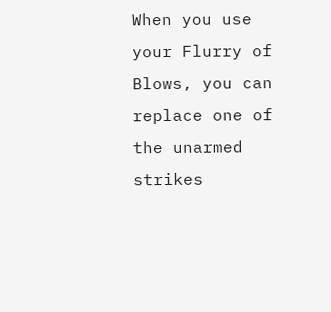When you use your Flurry of Blows, you can replace one of the unarmed strikes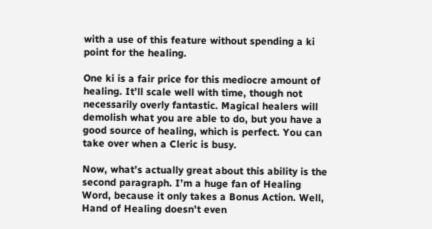with a use of this feature without spending a ki point for the healing.

One ki is a fair price for this mediocre amount of healing. It’ll scale well with time, though not necessarily overly fantastic. Magical healers will demolish what you are able to do, but you have a good source of healing, which is perfect. You can take over when a Cleric is busy.

Now, what’s actually great about this ability is the second paragraph. I’m a huge fan of Healing Word, because it only takes a Bonus Action. Well, Hand of Healing doesn’t even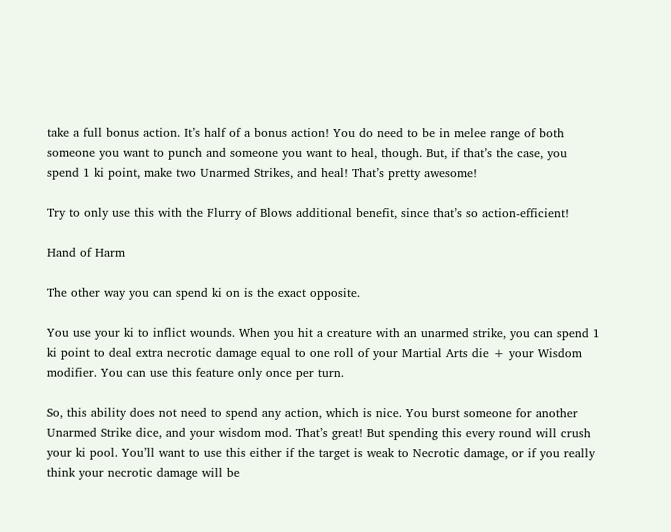take a full bonus action. It’s half of a bonus action! You do need to be in melee range of both someone you want to punch and someone you want to heal, though. But, if that’s the case, you spend 1 ki point, make two Unarmed Strikes, and heal! That’s pretty awesome!

Try to only use this with the Flurry of Blows additional benefit, since that’s so action-efficient!

Hand of Harm

The other way you can spend ki on is the exact opposite.

You use your ki to inflict wounds. When you hit a creature with an unarmed strike, you can spend 1 ki point to deal extra necrotic damage equal to one roll of your Martial Arts die + your Wisdom modifier. You can use this feature only once per turn.

So, this ability does not need to spend any action, which is nice. You burst someone for another Unarmed Strike dice, and your wisdom mod. That’s great! But spending this every round will crush your ki pool. You’ll want to use this either if the target is weak to Necrotic damage, or if you really think your necrotic damage will be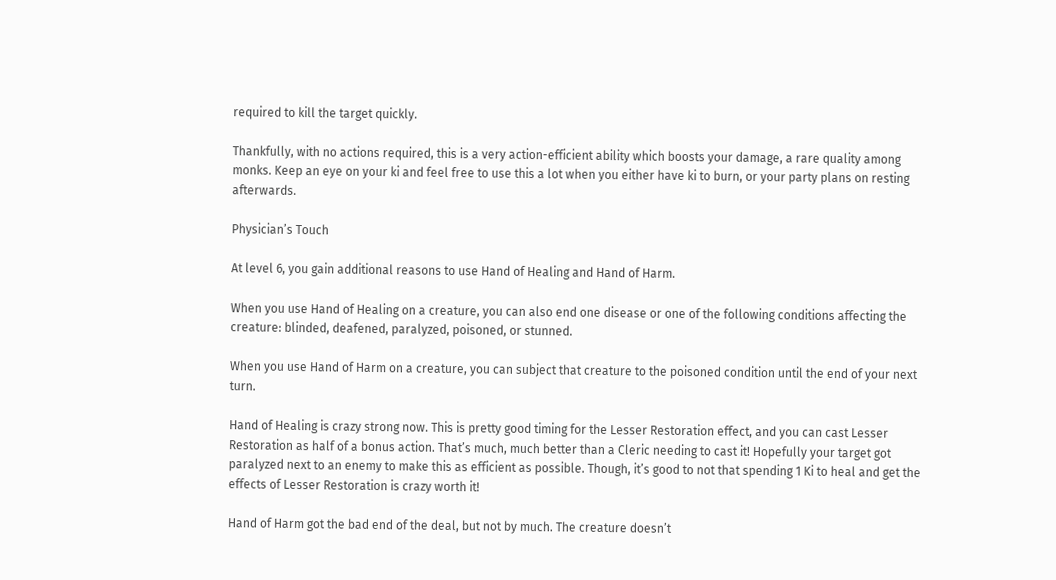required to kill the target quickly.

Thankfully, with no actions required, this is a very action-efficient ability which boosts your damage, a rare quality among monks. Keep an eye on your ki and feel free to use this a lot when you either have ki to burn, or your party plans on resting afterwards.

Physician’s Touch

At level 6, you gain additional reasons to use Hand of Healing and Hand of Harm.

When you use Hand of Healing on a creature, you can also end one disease or one of the following conditions affecting the creature: blinded, deafened, paralyzed, poisoned, or stunned.

When you use Hand of Harm on a creature, you can subject that creature to the poisoned condition until the end of your next turn.

Hand of Healing is crazy strong now. This is pretty good timing for the Lesser Restoration effect, and you can cast Lesser Restoration as half of a bonus action. That’s much, much better than a Cleric needing to cast it! Hopefully your target got paralyzed next to an enemy to make this as efficient as possible. Though, it’s good to not that spending 1 Ki to heal and get the effects of Lesser Restoration is crazy worth it!

Hand of Harm got the bad end of the deal, but not by much. The creature doesn’t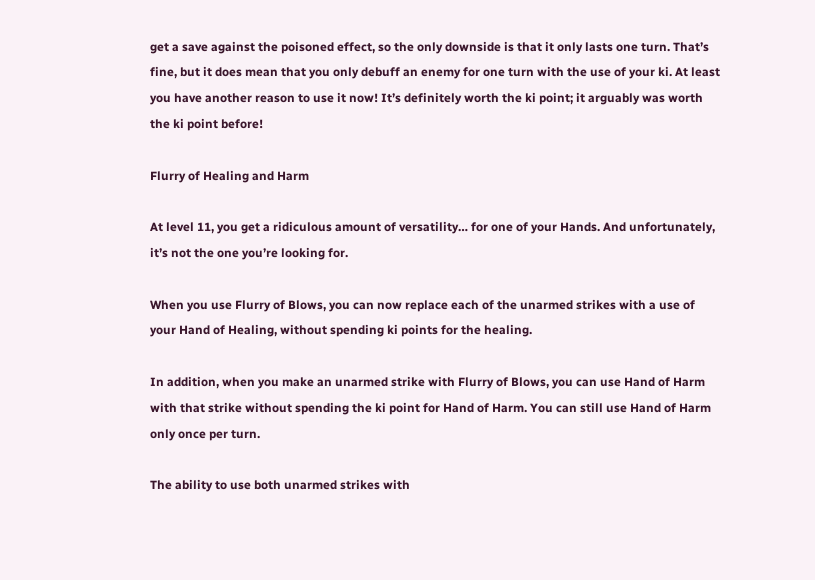get a save against the poisoned effect, so the only downside is that it only lasts one turn. That’s fine, but it does mean that you only debuff an enemy for one turn with the use of your ki. At least you have another reason to use it now! It’s definitely worth the ki point; it arguably was worth the ki point before!

Flurry of Healing and Harm

At level 11, you get a ridiculous amount of versatility… for one of your Hands. And unfortunately, it’s not the one you’re looking for.

When you use Flurry of Blows, you can now replace each of the unarmed strikes with a use of your Hand of Healing, without spending ki points for the healing.

In addition, when you make an unarmed strike with Flurry of Blows, you can use Hand of Harm with that strike without spending the ki point for Hand of Harm. You can still use Hand of Harm only once per turn.

The ability to use both unarmed strikes with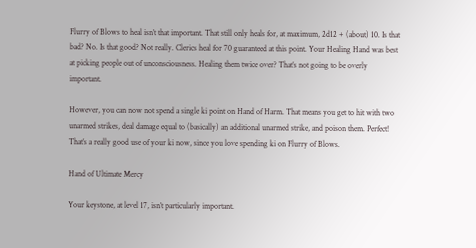Flurry of Blows to heal isn’t that important. That still only heals for, at maximum, 2d12 + (about) 10. Is that bad? No. Is that good? Not really. Clerics heal for 70 guaranteed at this point. Your Healing Hand was best at picking people out of unconsciousness. Healing them twice over? That’s not going to be overly important.

However, you can now not spend a single ki point on Hand of Harm. That means you get to hit with two unarmed strikes, deal damage equal to (basically) an additional unarmed strike, and poison them. Perfect! That’s a really good use of your ki now, since you love spending ki on Flurry of Blows.

Hand of Ultimate Mercy

Your keystone, at level 17, isn’t particularly important.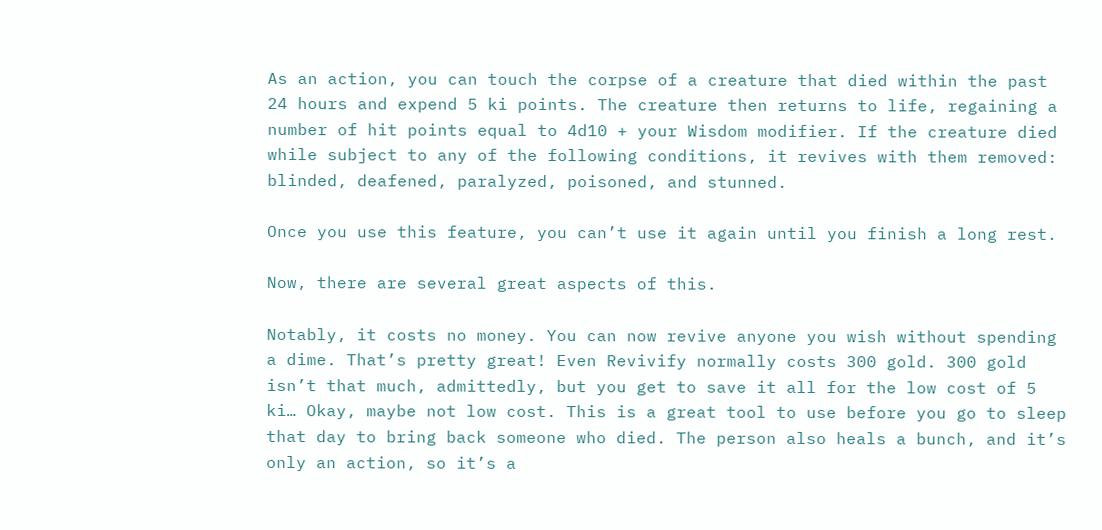As an action, you can touch the corpse of a creature that died within the past 24 hours and expend 5 ki points. The creature then returns to life, regaining a number of hit points equal to 4d10 + your Wisdom modifier. If the creature died while subject to any of the following conditions, it revives with them removed: blinded, deafened, paralyzed, poisoned, and stunned.

Once you use this feature, you can’t use it again until you finish a long rest.

Now, there are several great aspects of this.

Notably, it costs no money. You can now revive anyone you wish without spending a dime. That’s pretty great! Even Revivify normally costs 300 gold. 300 gold isn’t that much, admittedly, but you get to save it all for the low cost of 5 ki… Okay, maybe not low cost. This is a great tool to use before you go to sleep that day to bring back someone who died. The person also heals a bunch, and it’s only an action, so it’s a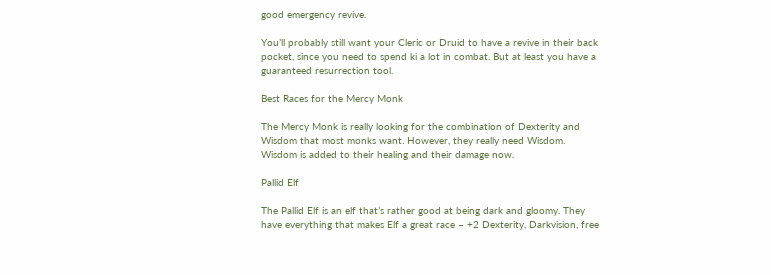good emergency revive.

You’ll probably still want your Cleric or Druid to have a revive in their back pocket, since you need to spend ki a lot in combat. But at least you have a guaranteed resurrection tool.

Best Races for the Mercy Monk

The Mercy Monk is really looking for the combination of Dexterity and Wisdom that most monks want. However, they really need Wisdom. Wisdom is added to their healing and their damage now.

Pallid Elf

The Pallid Elf is an elf that’s rather good at being dark and gloomy. They have everything that makes Elf a great race – +2 Dexterity, Darkvision, free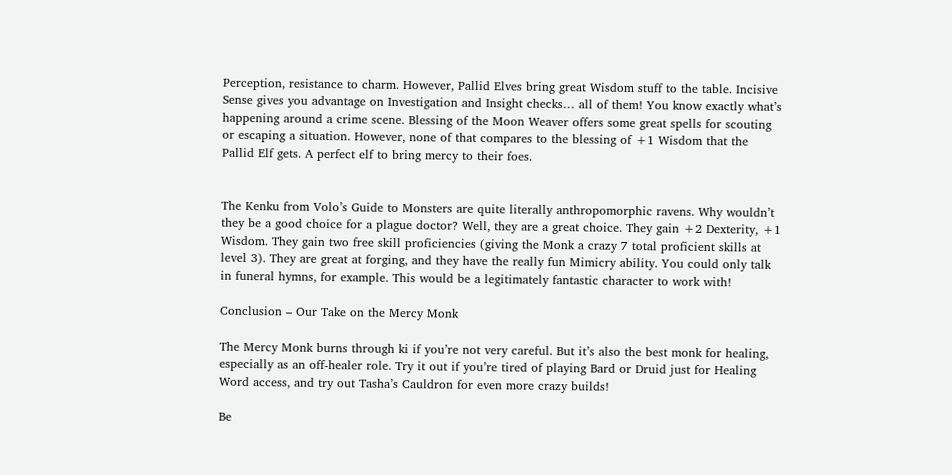Perception, resistance to charm. However, Pallid Elves bring great Wisdom stuff to the table. Incisive Sense gives you advantage on Investigation and Insight checks… all of them! You know exactly what’s happening around a crime scene. Blessing of the Moon Weaver offers some great spells for scouting or escaping a situation. However, none of that compares to the blessing of +1 Wisdom that the Pallid Elf gets. A perfect elf to bring mercy to their foes.


The Kenku from Volo’s Guide to Monsters are quite literally anthropomorphic ravens. Why wouldn’t they be a good choice for a plague doctor? Well, they are a great choice. They gain +2 Dexterity, +1 Wisdom. They gain two free skill proficiencies (giving the Monk a crazy 7 total proficient skills at level 3). They are great at forging, and they have the really fun Mimicry ability. You could only talk in funeral hymns, for example. This would be a legitimately fantastic character to work with!

Conclusion – Our Take on the Mercy Monk

The Mercy Monk burns through ki if you’re not very careful. But it’s also the best monk for healing, especially as an off-healer role. Try it out if you’re tired of playing Bard or Druid just for Healing Word access, and try out Tasha’s Cauldron for even more crazy builds!

Be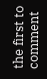the first to comment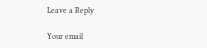Leave a Reply

Your email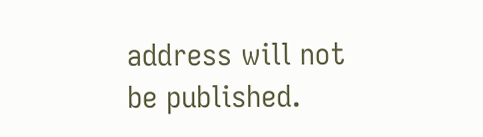address will not be published.